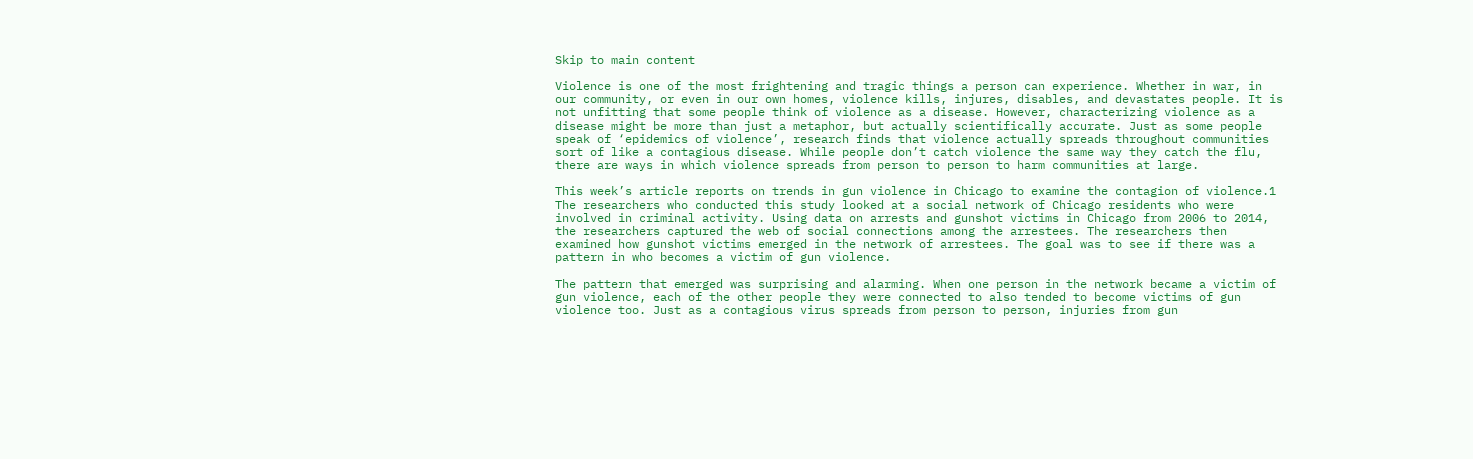Skip to main content

Violence is one of the most frightening and tragic things a person can experience. Whether in war, in our community, or even in our own homes, violence kills, injures, disables, and devastates people. It is not unfitting that some people think of violence as a disease. However, characterizing violence as a disease might be more than just a metaphor, but actually scientifically accurate. Just as some people speak of ‘epidemics of violence’, research finds that violence actually spreads throughout communities sort of like a contagious disease. While people don’t catch violence the same way they catch the flu, there are ways in which violence spreads from person to person to harm communities at large.

This week’s article reports on trends in gun violence in Chicago to examine the contagion of violence.1 The researchers who conducted this study looked at a social network of Chicago residents who were involved in criminal activity. Using data on arrests and gunshot victims in Chicago from 2006 to 2014, the researchers captured the web of social connections among the arrestees. The researchers then examined how gunshot victims emerged in the network of arrestees. The goal was to see if there was a pattern in who becomes a victim of gun violence.

The pattern that emerged was surprising and alarming. When one person in the network became a victim of gun violence, each of the other people they were connected to also tended to become victims of gun violence too. Just as a contagious virus spreads from person to person, injuries from gun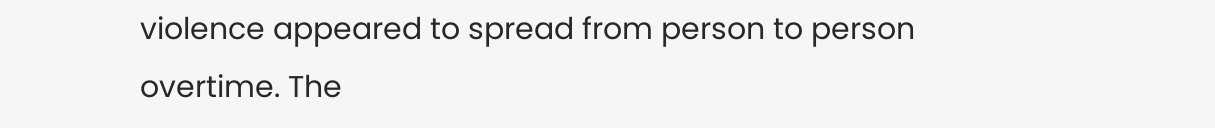violence appeared to spread from person to person overtime. The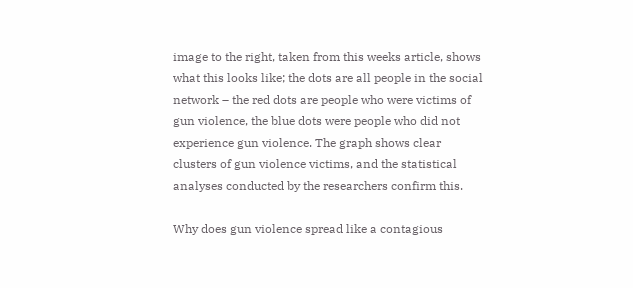image to the right, taken from this weeks article, shows what this looks like; the dots are all people in the social network – the red dots are people who were victims of gun violence, the blue dots were people who did not experience gun violence. The graph shows clear clusters of gun violence victims, and the statistical analyses conducted by the researchers confirm this.

Why does gun violence spread like a contagious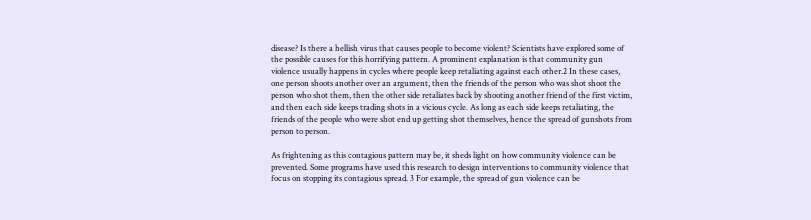disease? Is there a hellish virus that causes people to become violent? Scientists have explored some of the possible causes for this horrifying pattern. A prominent explanation is that community gun violence usually happens in cycles where people keep retaliating against each other.2 In these cases, one person shoots another over an argument, then the friends of the person who was shot shoot the person who shot them, then the other side retaliates back by shooting another friend of the first victim, and then each side keeps trading shots in a vicious cycle. As long as each side keeps retaliating, the friends of the people who were shot end up getting shot themselves, hence the spread of gunshots from person to person.

As frightening as this contagious pattern may be, it sheds light on how community violence can be prevented. Some programs have used this research to design interventions to community violence that focus on stopping its contagious spread. 3 For example, the spread of gun violence can be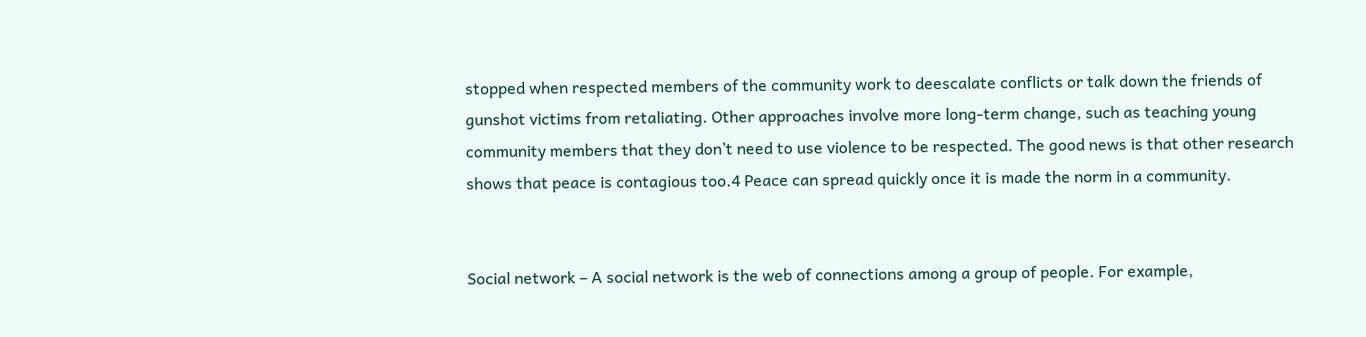stopped when respected members of the community work to deescalate conflicts or talk down the friends of gunshot victims from retaliating. Other approaches involve more long-term change, such as teaching young community members that they don’t need to use violence to be respected. The good news is that other research shows that peace is contagious too.4 Peace can spread quickly once it is made the norm in a community.


Social network – A social network is the web of connections among a group of people. For example,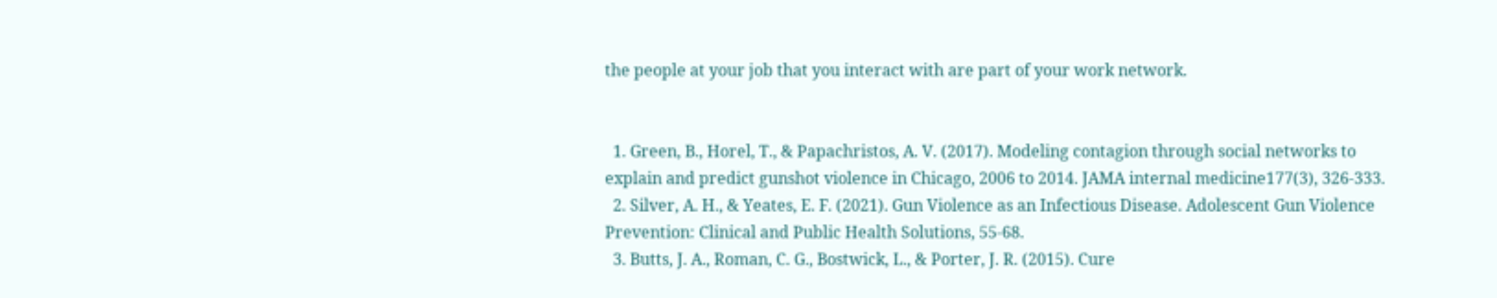the people at your job that you interact with are part of your work network.


  1. Green, B., Horel, T., & Papachristos, A. V. (2017). Modeling contagion through social networks to explain and predict gunshot violence in Chicago, 2006 to 2014. JAMA internal medicine177(3), 326-333.
  2. Silver, A. H., & Yeates, E. F. (2021). Gun Violence as an Infectious Disease. Adolescent Gun Violence Prevention: Clinical and Public Health Solutions, 55-68.
  3. Butts, J. A., Roman, C. G., Bostwick, L., & Porter, J. R. (2015). Cure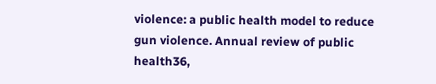violence: a public health model to reduce gun violence. Annual review of public health36,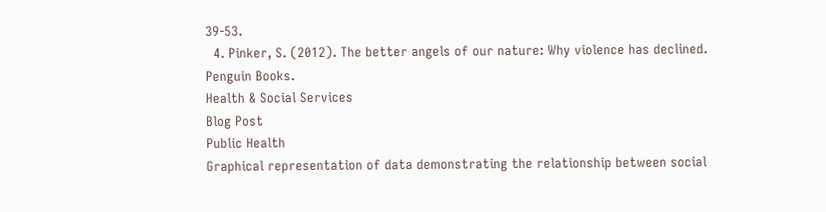39-53.
  4. Pinker, S. (2012). The better angels of our nature: Why violence has declined. Penguin Books.
Health & Social Services
Blog Post
Public Health
Graphical representation of data demonstrating the relationship between social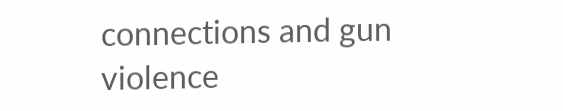connections and gun violence